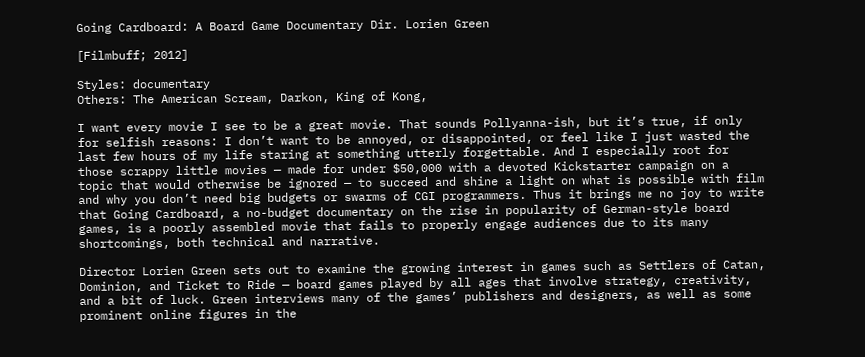Going Cardboard: A Board Game Documentary Dir. Lorien Green

[Filmbuff; 2012]

Styles: documentary
Others: The American Scream, Darkon, King of Kong,

I want every movie I see to be a great movie. That sounds Pollyanna-ish, but it’s true, if only for selfish reasons: I don’t want to be annoyed, or disappointed, or feel like I just wasted the last few hours of my life staring at something utterly forgettable. And I especially root for those scrappy little movies — made for under $50,000 with a devoted Kickstarter campaign on a topic that would otherwise be ignored — to succeed and shine a light on what is possible with film and why you don’t need big budgets or swarms of CGI programmers. Thus it brings me no joy to write that Going Cardboard, a no-budget documentary on the rise in popularity of German-style board games, is a poorly assembled movie that fails to properly engage audiences due to its many shortcomings, both technical and narrative.

Director Lorien Green sets out to examine the growing interest in games such as Settlers of Catan, Dominion, and Ticket to Ride — board games played by all ages that involve strategy, creativity, and a bit of luck. Green interviews many of the games’ publishers and designers, as well as some prominent online figures in the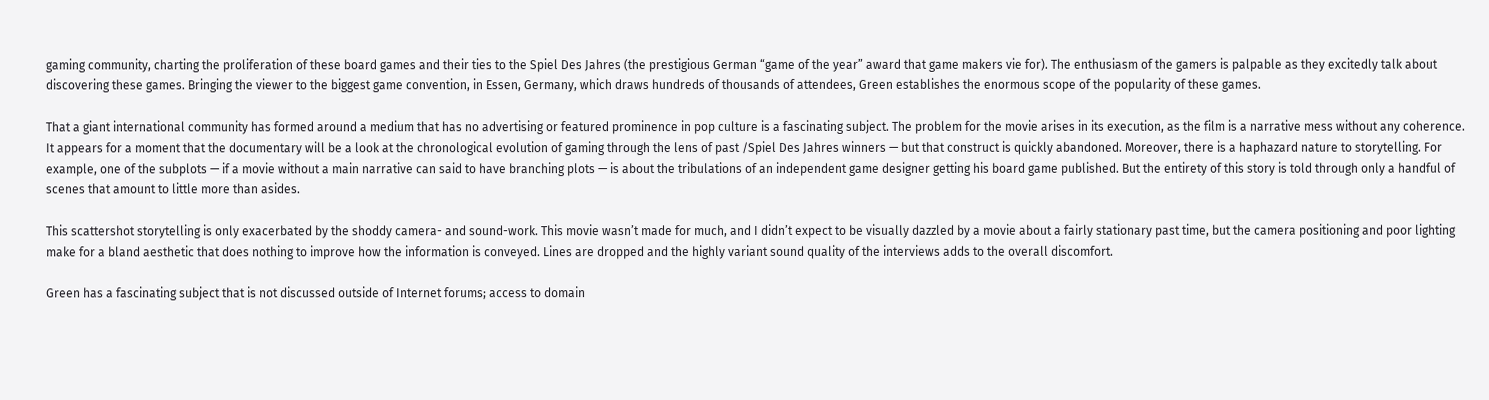gaming community, charting the proliferation of these board games and their ties to the Spiel Des Jahres (the prestigious German “game of the year” award that game makers vie for). The enthusiasm of the gamers is palpable as they excitedly talk about discovering these games. Bringing the viewer to the biggest game convention, in Essen, Germany, which draws hundreds of thousands of attendees, Green establishes the enormous scope of the popularity of these games.

That a giant international community has formed around a medium that has no advertising or featured prominence in pop culture is a fascinating subject. The problem for the movie arises in its execution, as the film is a narrative mess without any coherence. It appears for a moment that the documentary will be a look at the chronological evolution of gaming through the lens of past /Spiel Des Jahres winners — but that construct is quickly abandoned. Moreover, there is a haphazard nature to storytelling. For example, one of the subplots — if a movie without a main narrative can said to have branching plots — is about the tribulations of an independent game designer getting his board game published. But the entirety of this story is told through only a handful of scenes that amount to little more than asides.

This scattershot storytelling is only exacerbated by the shoddy camera- and sound-work. This movie wasn’t made for much, and I didn’t expect to be visually dazzled by a movie about a fairly stationary past time, but the camera positioning and poor lighting make for a bland aesthetic that does nothing to improve how the information is conveyed. Lines are dropped and the highly variant sound quality of the interviews adds to the overall discomfort.

Green has a fascinating subject that is not discussed outside of Internet forums; access to domain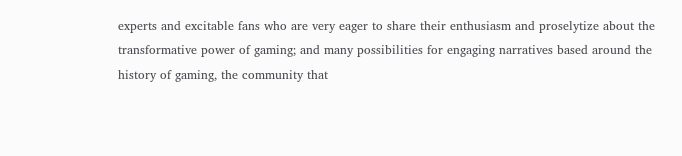experts and excitable fans who are very eager to share their enthusiasm and proselytize about the transformative power of gaming; and many possibilities for engaging narratives based around the history of gaming, the community that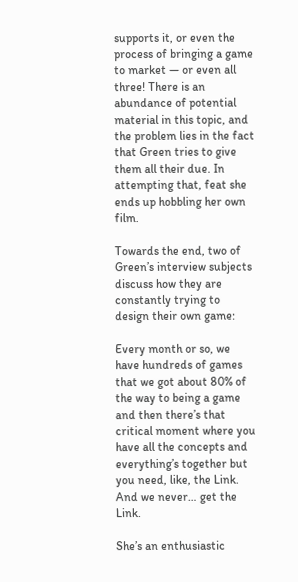supports it, or even the process of bringing a game to market — or even all three! There is an abundance of potential material in this topic, and the problem lies in the fact that Green tries to give them all their due. In attempting that, feat she ends up hobbling her own film.

Towards the end, two of Green’s interview subjects discuss how they are constantly trying to design their own game:

Every month or so, we have hundreds of games that we got about 80% of the way to being a game and then there’s that critical moment where you have all the concepts and everything’s together but you need, like, the Link. And we never… get the Link.

She’s an enthusiastic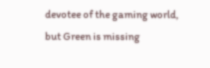devotee of the gaming world, but Green is missing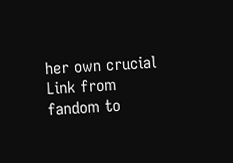her own crucial Link from fandom to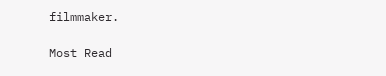filmmaker.

Most Read